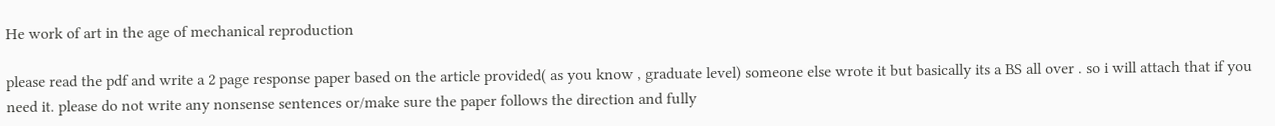He work of art in the age of mechanical reproduction

please read the pdf and write a 2 page response paper based on the article provided( as you know , graduate level) someone else wrote it but basically its a BS all over . so i will attach that if you need it. please do not write any nonsense sentences or/make sure the paper follows the direction and fully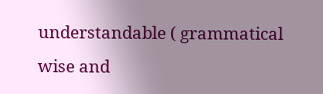understandable ( grammatical wise and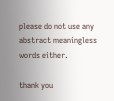please do not use any abstract meaningless words either.

thank you